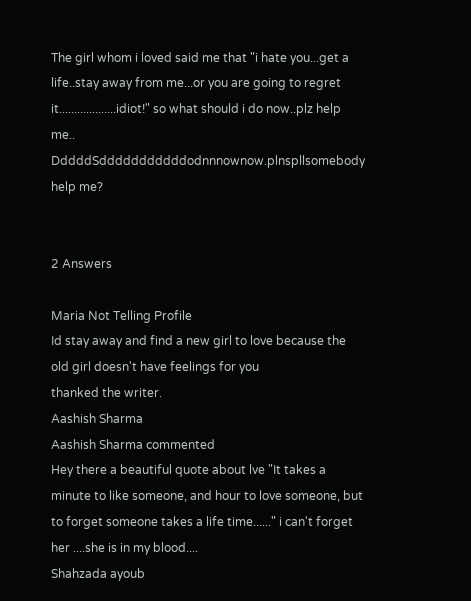The girl whom i loved said me that "i hate you...get a life..stay away from me...or you are going to regret it...................idiot!" so what should i do now..plz help me.. DddddSdddddddddddodnnnownow.plnspllsomebody help me?


2 Answers

Maria Not Telling Profile
Id stay away and find a new girl to love because the old girl doesn't have feelings for you
thanked the writer.
Aashish Sharma
Aashish Sharma commented
Hey there a beautiful quote about lve "It takes a minute to like someone, and hour to love someone, but to forget someone takes a life time......" i can't forget her ....she is in my blood....
Shahzada ayoub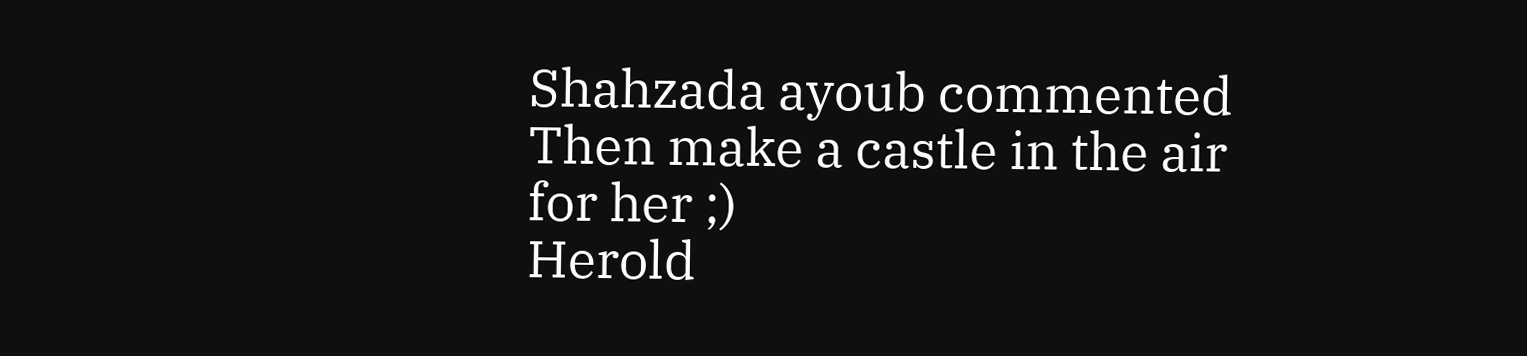Shahzada ayoub commented
Then make a castle in the air for her ;)
Herold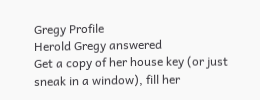Gregy Profile
Herold Gregy answered
Get a copy of her house key (or just sneak in a window), fill her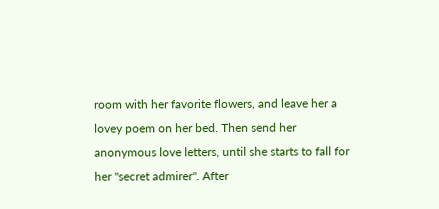room with her favorite flowers, and leave her a lovey poem on her bed. Then send her anonymous love letters, until she starts to fall for her "secret admirer". After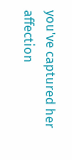you've captured her affection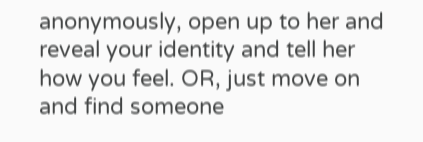anonymously, open up to her and reveal your identity and tell her how you feel. OR, just move on and find someone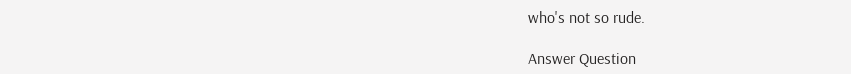who's not so rude.

Answer Question